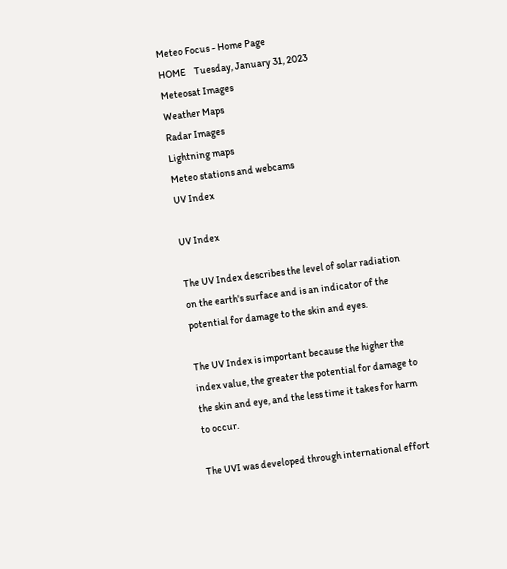Meteo Focus - Home Page
HOME    Tuesday, January 31, 2023
Meteosat Images
Weather Maps
Radar Images
Lightning maps
Meteo stations and webcams
UV Index

UV Index

The UV Index describes the level of solar radiation on the earth's surface and is an indicator of the potential for damage to the skin and eyes.

The UV Index is important because the higher the index value, the greater the potential for damage to the skin and eye, and the less time it takes for harm to occur.

The UVI was developed through international effort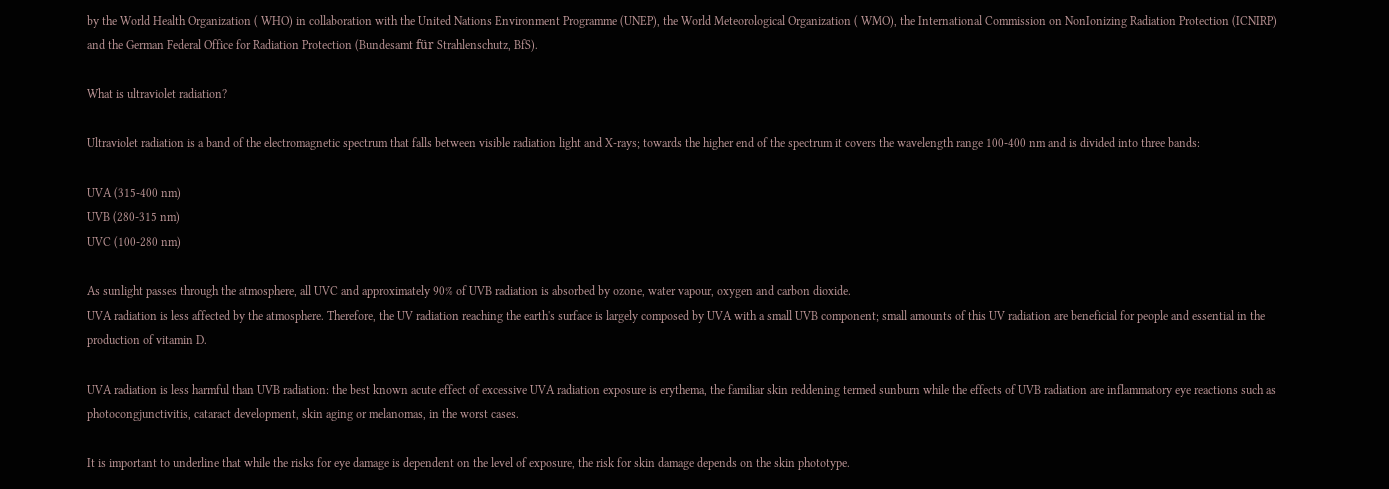by the World Health Organization ( WHO) in collaboration with the United Nations Environment Programme (UNEP), the World Meteorological Organization ( WMO), the International Commission on NonIonizing Radiation Protection (ICNIRP) and the German Federal Office for Radiation Protection (Bundesamt für Strahlenschutz, BfS).

What is ultraviolet radiation?

Ultraviolet radiation is a band of the electromagnetic spectrum that falls between visible radiation light and X-rays; towards the higher end of the spectrum it covers the wavelength range 100-400 nm and is divided into three bands:

UVA (315-400 nm)
UVB (280-315 nm)
UVC (100-280 nm)

As sunlight passes through the atmosphere, all UVC and approximately 90% of UVB radiation is absorbed by ozone, water vapour, oxygen and carbon dioxide.
UVA radiation is less affected by the atmosphere. Therefore, the UV radiation reaching the earth's surface is largely composed by UVA with a small UVB component; small amounts of this UV radiation are beneficial for people and essential in the production of vitamin D.

UVA radiation is less harmful than UVB radiation: the best known acute effect of excessive UVA radiation exposure is erythema, the familiar skin reddening termed sunburn while the effects of UVB radiation are inflammatory eye reactions such as photocongjunctivitis, cataract development, skin aging or melanomas, in the worst cases.

It is important to underline that while the risks for eye damage is dependent on the level of exposure, the risk for skin damage depends on the skin phototype.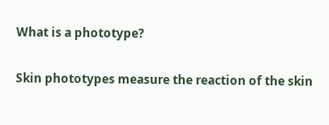What is a phototype?

Skin phototypes measure the reaction of the skin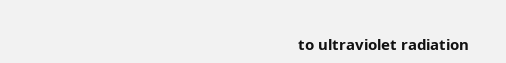to ultraviolet radiation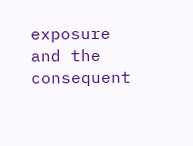exposure and the consequent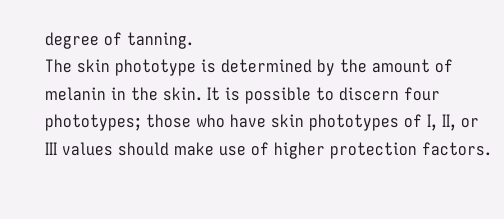degree of tanning.
The skin phototype is determined by the amount of melanin in the skin. It is possible to discern four phototypes; those who have skin phototypes of I, II, or III values should make use of higher protection factors.